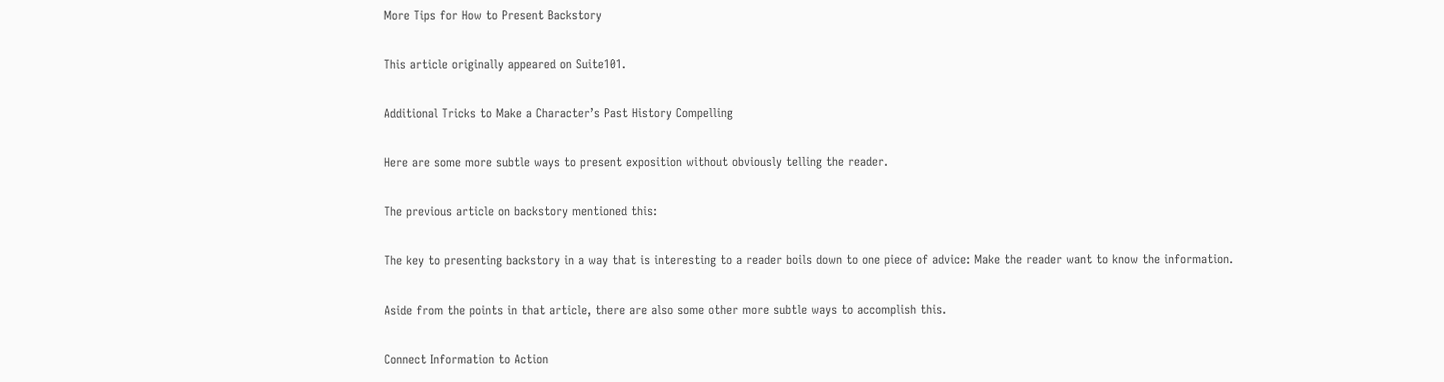More Tips for How to Present Backstory

This article originally appeared on Suite101.

Additional Tricks to Make a Character’s Past History Compelling

Here are some more subtle ways to present exposition without obviously telling the reader.

The previous article on backstory mentioned this:

The key to presenting backstory in a way that is interesting to a reader boils down to one piece of advice: Make the reader want to know the information.

Aside from the points in that article, there are also some other more subtle ways to accomplish this.

Connect Information to Action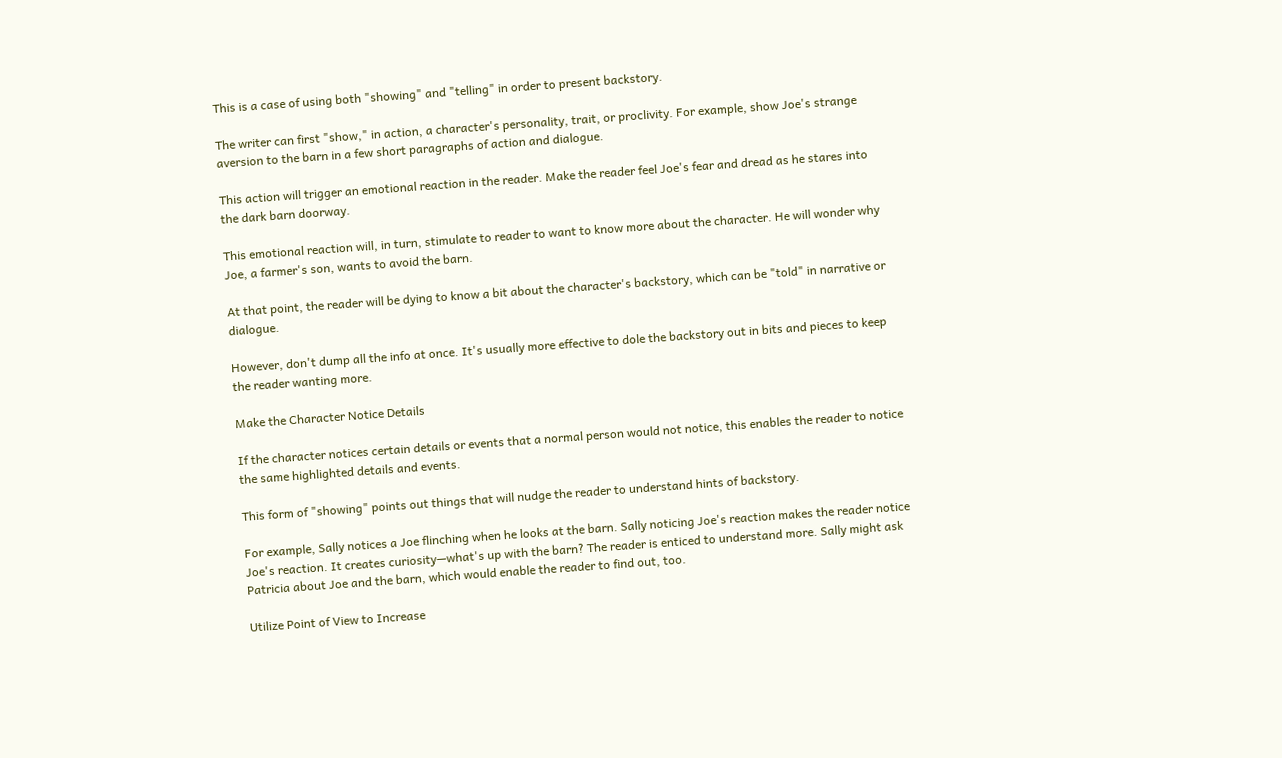This is a case of using both "showing" and "telling" in order to present backstory.

The writer can first "show," in action, a character's personality, trait, or proclivity. For example, show Joe's strange aversion to the barn in a few short paragraphs of action and dialogue.

This action will trigger an emotional reaction in the reader. Make the reader feel Joe's fear and dread as he stares into the dark barn doorway.

This emotional reaction will, in turn, stimulate to reader to want to know more about the character. He will wonder why Joe, a farmer's son, wants to avoid the barn.

At that point, the reader will be dying to know a bit about the character's backstory, which can be "told" in narrative or dialogue.

However, don't dump all the info at once. It's usually more effective to dole the backstory out in bits and pieces to keep the reader wanting more.

Make the Character Notice Details

If the character notices certain details or events that a normal person would not notice, this enables the reader to notice the same highlighted details and events.

This form of "showing" points out things that will nudge the reader to understand hints of backstory.

For example, Sally notices a Joe flinching when he looks at the barn. Sally noticing Joe's reaction makes the reader notice Joe's reaction. It creates curiosity—what's up with the barn? The reader is enticed to understand more. Sally might ask Patricia about Joe and the barn, which would enable the reader to find out, too.

Utilize Point of View to Increase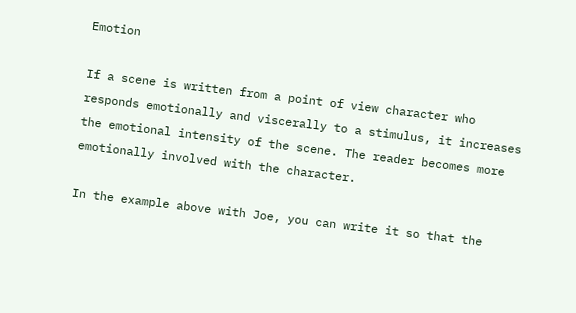Emotion

If a scene is written from a point of view character who responds emotionally and viscerally to a stimulus, it increases the emotional intensity of the scene. The reader becomes more emotionally involved with the character.

In the example above with Joe, you can write it so that the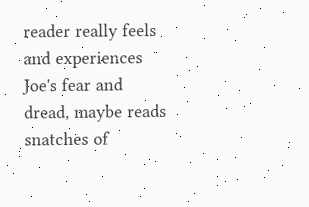reader really feels and experiences Joe's fear and dread, maybe reads snatches of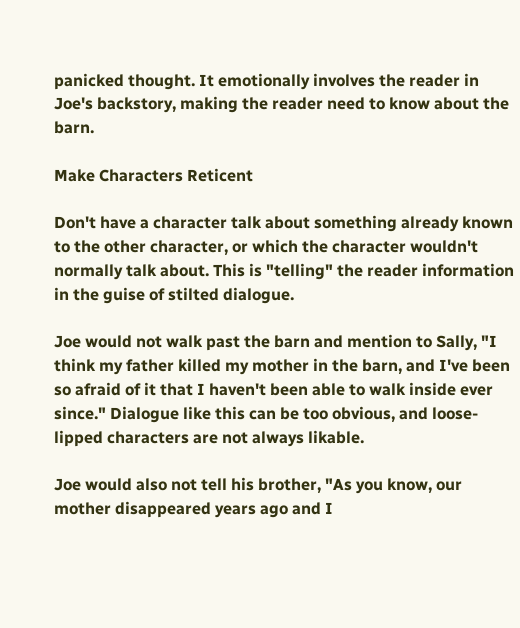panicked thought. It emotionally involves the reader in Joe's backstory, making the reader need to know about the barn.

Make Characters Reticent

Don't have a character talk about something already known to the other character, or which the character wouldn't normally talk about. This is "telling" the reader information in the guise of stilted dialogue.

Joe would not walk past the barn and mention to Sally, "I think my father killed my mother in the barn, and I've been so afraid of it that I haven't been able to walk inside ever since." Dialogue like this can be too obvious, and loose-lipped characters are not always likable.

Joe would also not tell his brother, "As you know, our mother disappeared years ago and I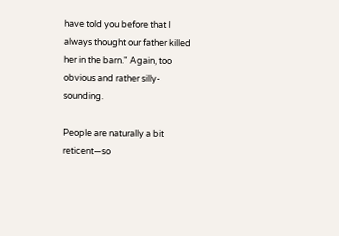have told you before that I always thought our father killed her in the barn." Again, too obvious and rather silly-sounding.

People are naturally a bit reticent—so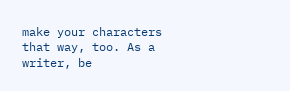make your characters that way, too. As a writer, be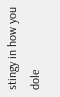stingy in how you dole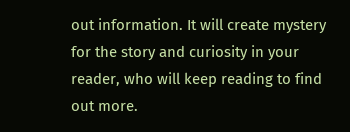out information. It will create mystery for the story and curiosity in your reader, who will keep reading to find out more.